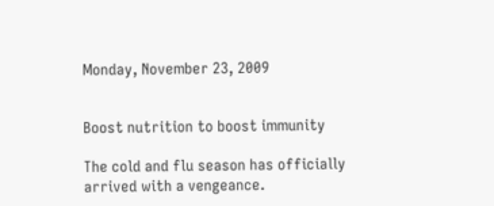Monday, November 23, 2009


Boost nutrition to boost immunity

The cold and flu season has officially arrived with a vengeance.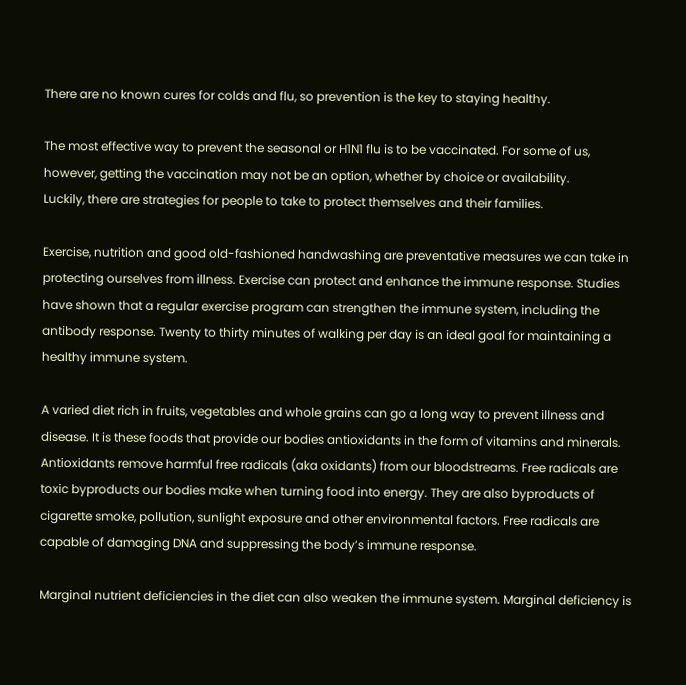There are no known cures for colds and flu, so prevention is the key to staying healthy.

The most effective way to prevent the seasonal or H1N1 flu is to be vaccinated. For some of us, however, getting the vaccination may not be an option, whether by choice or availability.
Luckily, there are strategies for people to take to protect themselves and their families.

Exercise, nutrition and good old-fashioned handwashing are preventative measures we can take in protecting ourselves from illness. Exercise can protect and enhance the immune response. Studies have shown that a regular exercise program can strengthen the immune system, including the antibody response. Twenty to thirty minutes of walking per day is an ideal goal for maintaining a healthy immune system.

A varied diet rich in fruits, vegetables and whole grains can go a long way to prevent illness and disease. It is these foods that provide our bodies antioxidants in the form of vitamins and minerals. Antioxidants remove harmful free radicals (aka oxidants) from our bloodstreams. Free radicals are toxic byproducts our bodies make when turning food into energy. They are also byproducts of cigarette smoke, pollution, sunlight exposure and other environmental factors. Free radicals are capable of damaging DNA and suppressing the body’s immune response.

Marginal nutrient deficiencies in the diet can also weaken the immune system. Marginal deficiency is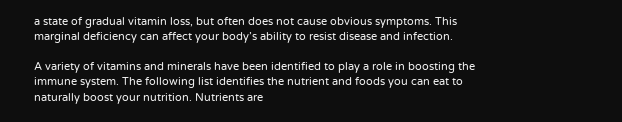a state of gradual vitamin loss, but often does not cause obvious symptoms. This marginal deficiency can affect your body’s ability to resist disease and infection.

A variety of vitamins and minerals have been identified to play a role in boosting the immune system. The following list identifies the nutrient and foods you can eat to naturally boost your nutrition. Nutrients are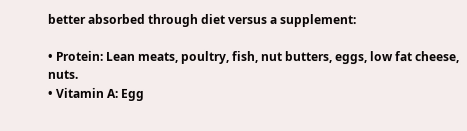better absorbed through diet versus a supplement:

• Protein: Lean meats, poultry, fish, nut butters, eggs, low fat cheese, nuts.
• Vitamin A: Egg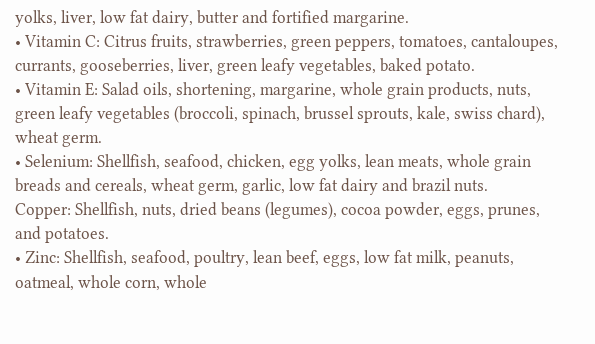yolks, liver, low fat dairy, butter and fortified margarine.
• Vitamin C: Citrus fruits, strawberries, green peppers, tomatoes, cantaloupes, currants, gooseberries, liver, green leafy vegetables, baked potato.
• Vitamin E: Salad oils, shortening, margarine, whole grain products, nuts, green leafy vegetables (broccoli, spinach, brussel sprouts, kale, swiss chard), wheat germ.
• Selenium: Shellfish, seafood, chicken, egg yolks, lean meats, whole grain breads and cereals, wheat germ, garlic, low fat dairy and brazil nuts.
Copper: Shellfish, nuts, dried beans (legumes), cocoa powder, eggs, prunes, and potatoes.
• Zinc: Shellfish, seafood, poultry, lean beef, eggs, low fat milk, peanuts, oatmeal, whole corn, whole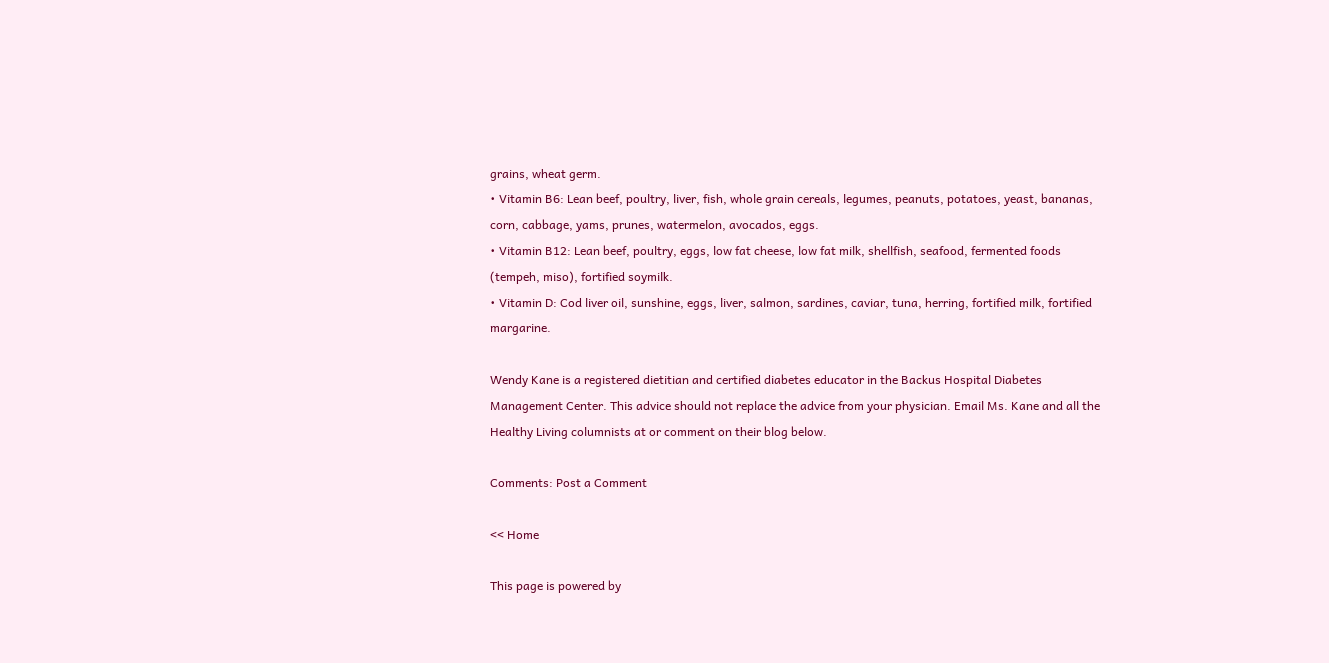grains, wheat germ.
• Vitamin B6: Lean beef, poultry, liver, fish, whole grain cereals, legumes, peanuts, potatoes, yeast, bananas, corn, cabbage, yams, prunes, watermelon, avocados, eggs.
• Vitamin B12: Lean beef, poultry, eggs, low fat cheese, low fat milk, shellfish, seafood, fermented foods (tempeh, miso), fortified soymilk.
• Vitamin D: Cod liver oil, sunshine, eggs, liver, salmon, sardines, caviar, tuna, herring, fortified milk, fortified margarine.

Wendy Kane is a registered dietitian and certified diabetes educator in the Backus Hospital Diabetes Management Center. This advice should not replace the advice from your physician. Email Ms. Kane and all the Healthy Living columnists at or comment on their blog below.

Comments: Post a Comment

<< Home

This page is powered by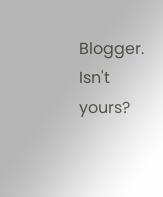Blogger. Isn't yours?